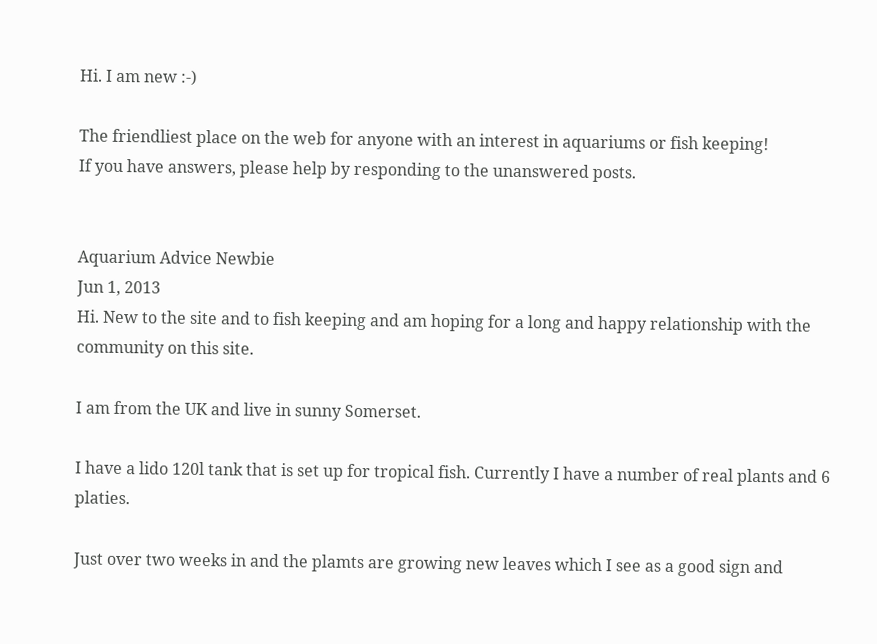Hi. I am new :-)

The friendliest place on the web for anyone with an interest in aquariums or fish keeping!
If you have answers, please help by responding to the unanswered posts.


Aquarium Advice Newbie
Jun 1, 2013
Hi. New to the site and to fish keeping and am hoping for a long and happy relationship with the community on this site.

I am from the UK and live in sunny Somerset.

I have a lido 120l tank that is set up for tropical fish. Currently I have a number of real plants and 6 platies.

Just over two weeks in and the plamts are growing new leaves which I see as a good sign and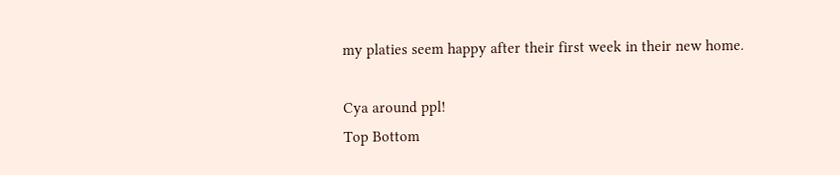my platies seem happy after their first week in their new home.

Cya around ppl!
Top Bottom